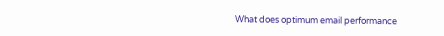What does optimum email performance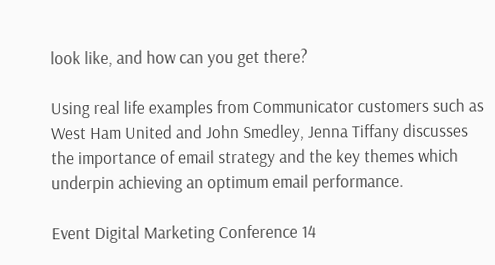look like, and how can you get there?

Using real life examples from Communicator customers such as West Ham United and John Smedley, Jenna Tiffany discusses the importance of email strategy and the key themes which underpin achieving an optimum email performance.

Event Digital Marketing Conference 14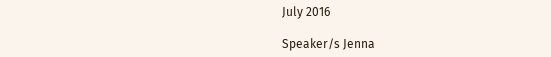July 2016

Speaker/s Jenna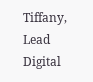Tiffany, Lead Digital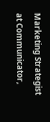Marketing Strategist at Communicator,